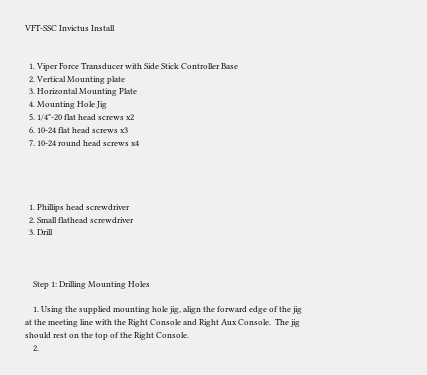VFT-SSC Invictus Install


  1. Viper Force Transducer with Side Stick Controller Base
  2. Vertical Mounting plate
  3. Horizontal Mounting Plate
  4. Mounting Hole Jig
  5. 1/4"-20 flat head screws x2
  6. 10-24 flat head screws x3
  7. 10-24 round head screws x4




  1. Phillips head screwdriver
  2. Small flathead screwdriver
  3. Drill



    Step 1: Drilling Mounting Holes

    1. Using the supplied mounting hole jig, align the forward edge of the jig at the meeting line with the Right Console and Right Aux Console.  The jig should rest on the top of the Right Console.
    2.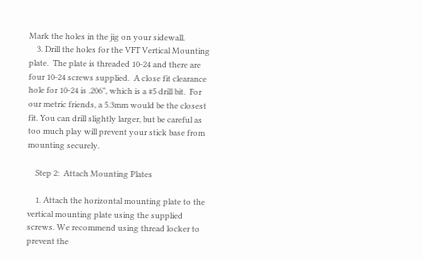Mark the holes in the jig on your sidewall.
    3. Drill the holes for the VFT Vertical Mounting plate.  The plate is threaded 10-24 and there are four 10-24 screws supplied.  A close fit clearance hole for 10-24 is .206", which is a #5 drill bit.  For our metric friends, a 5.3mm would be the closest fit. You can drill slightly larger, but be careful as too much play will prevent your stick base from mounting securely.

    Step 2:  Attach Mounting Plates

    1. Attach the horizontal mounting plate to the vertical mounting plate using the supplied screws. We recommend using thread locker to prevent the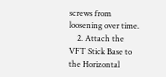screws from loosening over time.
    2. Attach the VFT Stick Base to the Horizontal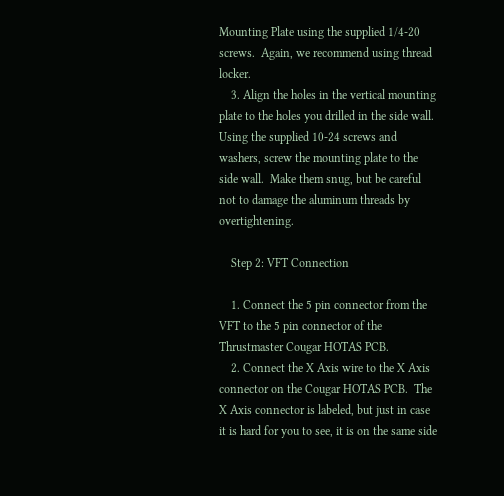Mounting Plate using the supplied 1/4-20 screws.  Again, we recommend using thread locker.
    3. Align the holes in the vertical mounting plate to the holes you drilled in the side wall.  Using the supplied 10-24 screws and washers, screw the mounting plate to the side wall.  Make them snug, but be careful not to damage the aluminum threads by overtightening.

    Step 2: VFT Connection

    1. Connect the 5 pin connector from the VFT to the 5 pin connector of the Thrustmaster Cougar HOTAS PCB.
    2. Connect the X Axis wire to the X Axis connector on the Cougar HOTAS PCB.  The X Axis connector is labeled, but just in case it is hard for you to see, it is on the same side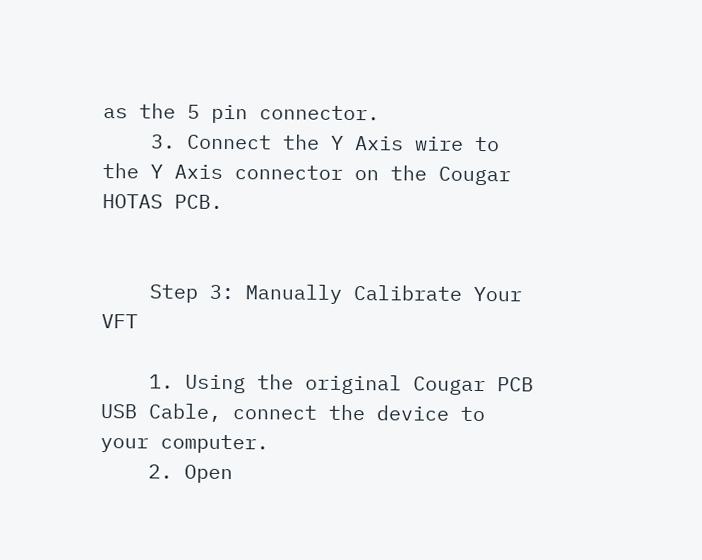as the 5 pin connector.
    3. Connect the Y Axis wire to the Y Axis connector on the Cougar HOTAS PCB.


    Step 3: Manually Calibrate Your VFT

    1. Using the original Cougar PCB USB Cable, connect the device to your computer.
    2. Open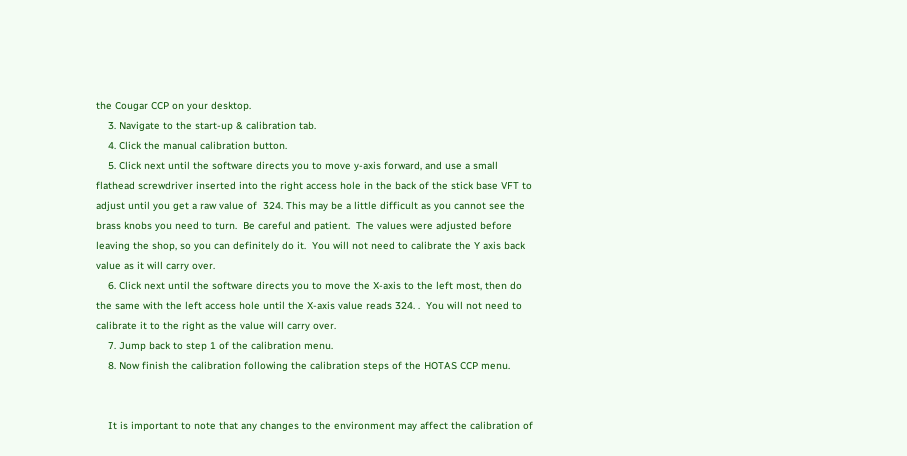the Cougar CCP on your desktop.
    3. Navigate to the start-up & calibration tab.
    4. Click the manual calibration button.
    5. Click next until the software directs you to move y-axis forward, and use a small flathead screwdriver inserted into the right access hole in the back of the stick base VFT to adjust until you get a raw value of  324. This may be a little difficult as you cannot see the brass knobs you need to turn.  Be careful and patient.  The values were adjusted before leaving the shop, so you can definitely do it.  You will not need to calibrate the Y axis back value as it will carry over.
    6. Click next until the software directs you to move the X-axis to the left most, then do the same with the left access hole until the X-axis value reads 324. .  You will not need to calibrate it to the right as the value will carry over.
    7. Jump back to step 1 of the calibration menu.
    8. Now finish the calibration following the calibration steps of the HOTAS CCP menu.


    It is important to note that any changes to the environment may affect the calibration of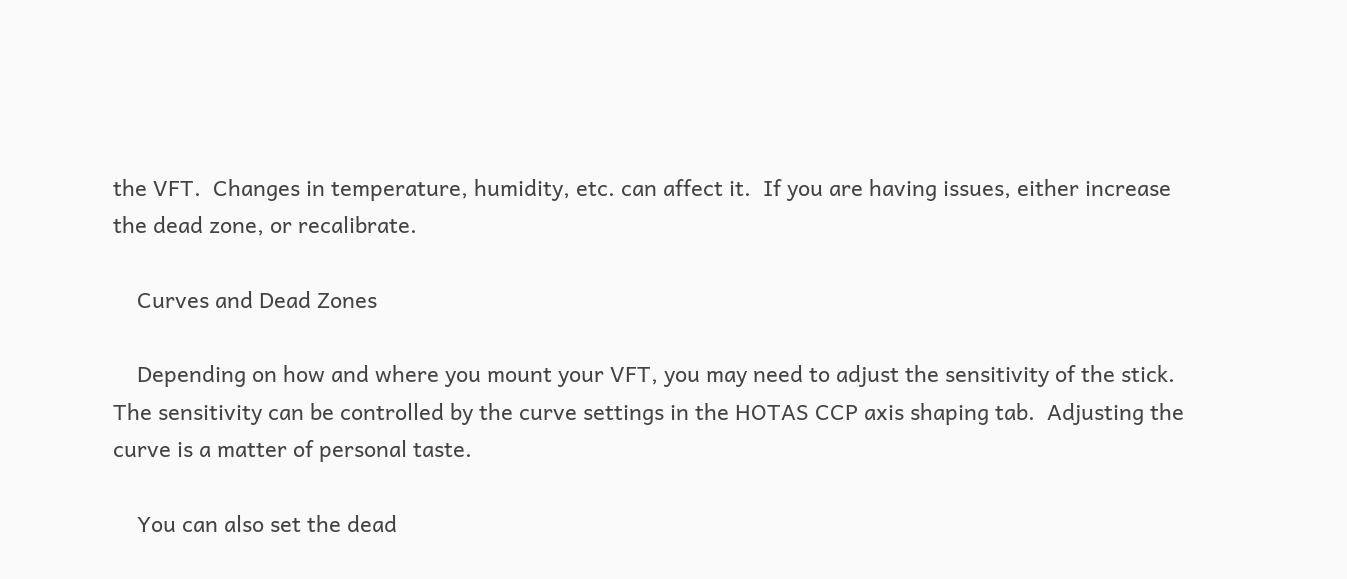the VFT.  Changes in temperature, humidity, etc. can affect it.  If you are having issues, either increase the dead zone, or recalibrate.

    Curves and Dead Zones

    Depending on how and where you mount your VFT, you may need to adjust the sensitivity of the stick.  The sensitivity can be controlled by the curve settings in the HOTAS CCP axis shaping tab.  Adjusting the curve is a matter of personal taste.

    You can also set the dead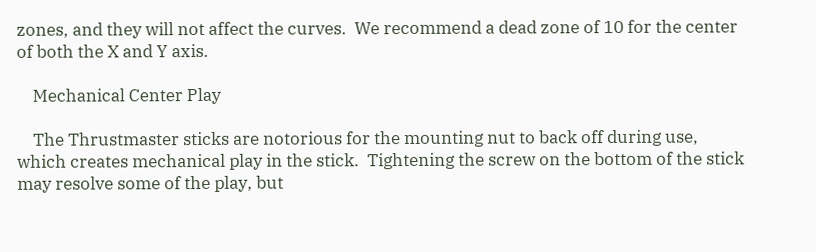zones, and they will not affect the curves.  We recommend a dead zone of 10 for the center of both the X and Y axis.

    Mechanical Center Play

    The Thrustmaster sticks are notorious for the mounting nut to back off during use, which creates mechanical play in the stick.  Tightening the screw on the bottom of the stick may resolve some of the play, but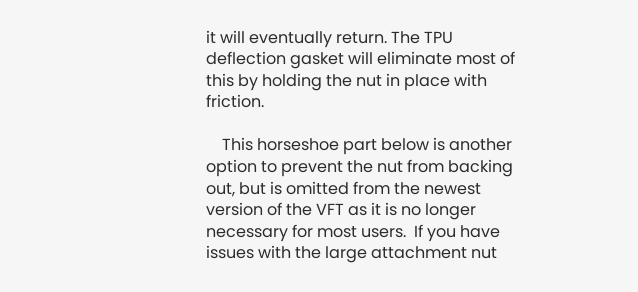it will eventually return. The TPU deflection gasket will eliminate most of this by holding the nut in place with friction.

    This horseshoe part below is another option to prevent the nut from backing out, but is omitted from the newest version of the VFT as it is no longer necessary for most users.  If you have issues with the large attachment nut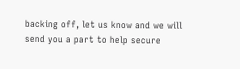backing off, let us know and we will send you a part to help secure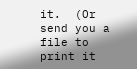it.  (Or send you a file to print it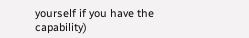yourself if you have the capability)